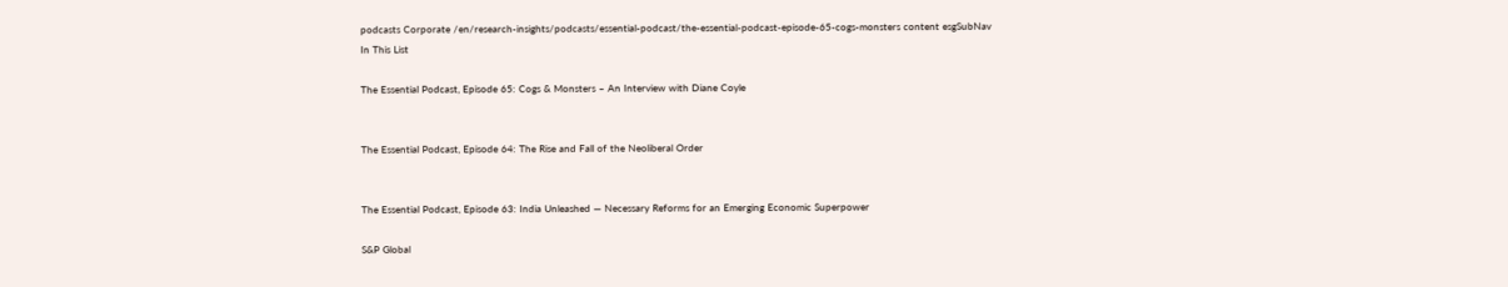podcasts Corporate /en/research-insights/podcasts/essential-podcast/the-essential-podcast-episode-65-cogs-monsters content esgSubNav
In This List

The Essential Podcast, Episode 65: Cogs & Monsters – An Interview with Diane Coyle


The Essential Podcast, Episode 64: The Rise and Fall of the Neoliberal Order


The Essential Podcast, Episode 63: India Unleashed — Necessary Reforms for an Emerging Economic Superpower

S&P Global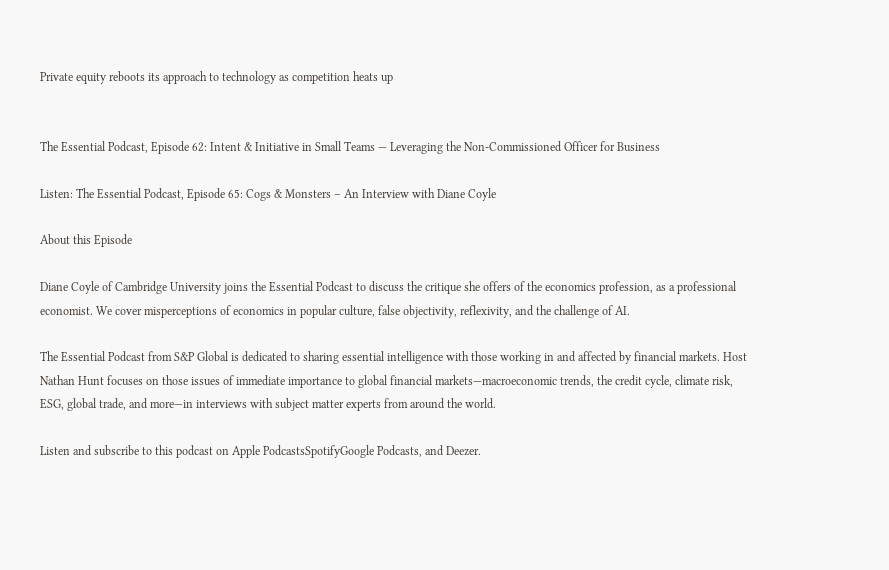Private equity reboots its approach to technology as competition heats up


The Essential Podcast, Episode 62: Intent & Initiative in Small Teams — Leveraging the Non-Commissioned Officer for Business

Listen: The Essential Podcast, Episode 65: Cogs & Monsters – An Interview with Diane Coyle

About this Episode

Diane Coyle of Cambridge University joins the Essential Podcast to discuss the critique she offers of the economics profession, as a professional economist. We cover misperceptions of economics in popular culture, false objectivity, reflexivity, and the challenge of AI.

The Essential Podcast from S&P Global is dedicated to sharing essential intelligence with those working in and affected by financial markets. Host Nathan Hunt focuses on those issues of immediate importance to global financial markets—macroeconomic trends, the credit cycle, climate risk, ESG, global trade, and more—in interviews with subject matter experts from around the world.

Listen and subscribe to this podcast on Apple PodcastsSpotifyGoogle Podcasts, and Deezer.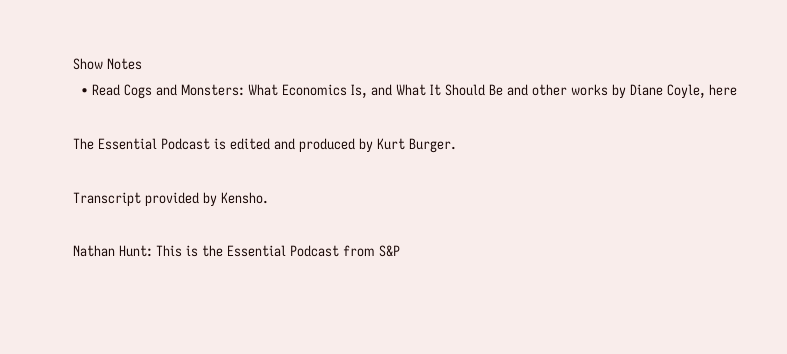Show Notes
  • Read Cogs and Monsters: What Economics Is, and What It Should Be and other works by Diane Coyle, here

The Essential Podcast is edited and produced by Kurt Burger.

Transcript provided by Kensho.

Nathan Hunt: This is the Essential Podcast from S&P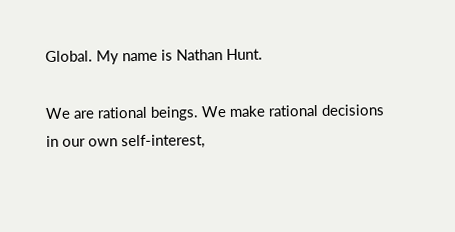Global. My name is Nathan Hunt.

We are rational beings. We make rational decisions in our own self-interest,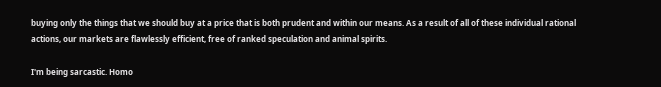buying only the things that we should buy at a price that is both prudent and within our means. As a result of all of these individual rational actions, our markets are flawlessly efficient, free of ranked speculation and animal spirits.

I'm being sarcastic. Homo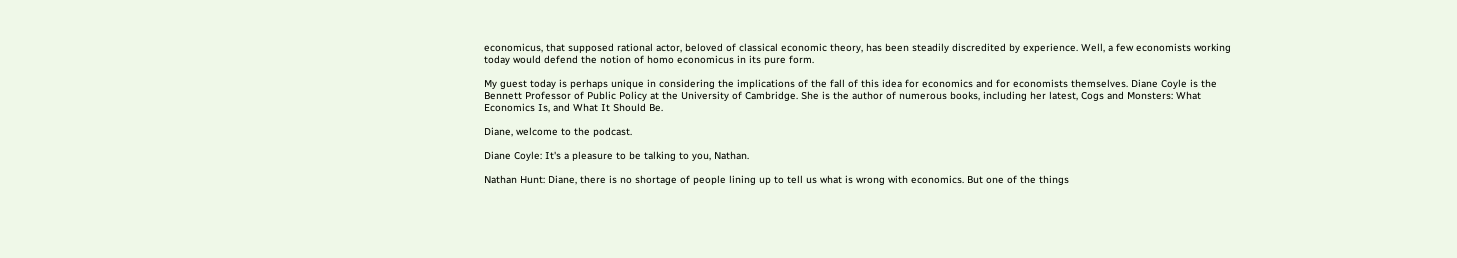economicus, that supposed rational actor, beloved of classical economic theory, has been steadily discredited by experience. Well, a few economists working today would defend the notion of homo economicus in its pure form.

My guest today is perhaps unique in considering the implications of the fall of this idea for economics and for economists themselves. Diane Coyle is the Bennett Professor of Public Policy at the University of Cambridge. She is the author of numerous books, including her latest, Cogs and Monsters: What Economics Is, and What It Should Be.

Diane, welcome to the podcast.

Diane Coyle: It's a pleasure to be talking to you, Nathan.

Nathan Hunt: Diane, there is no shortage of people lining up to tell us what is wrong with economics. But one of the things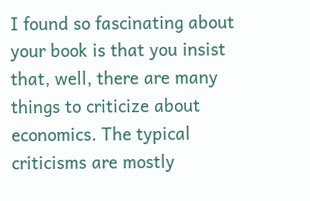I found so fascinating about your book is that you insist that, well, there are many things to criticize about economics. The typical criticisms are mostly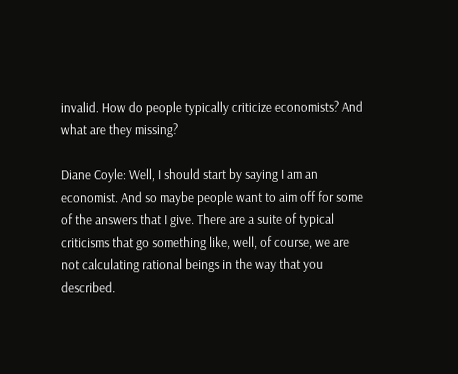invalid. How do people typically criticize economists? And what are they missing?

Diane Coyle: Well, I should start by saying I am an economist. And so maybe people want to aim off for some of the answers that I give. There are a suite of typical criticisms that go something like, well, of course, we are not calculating rational beings in the way that you described.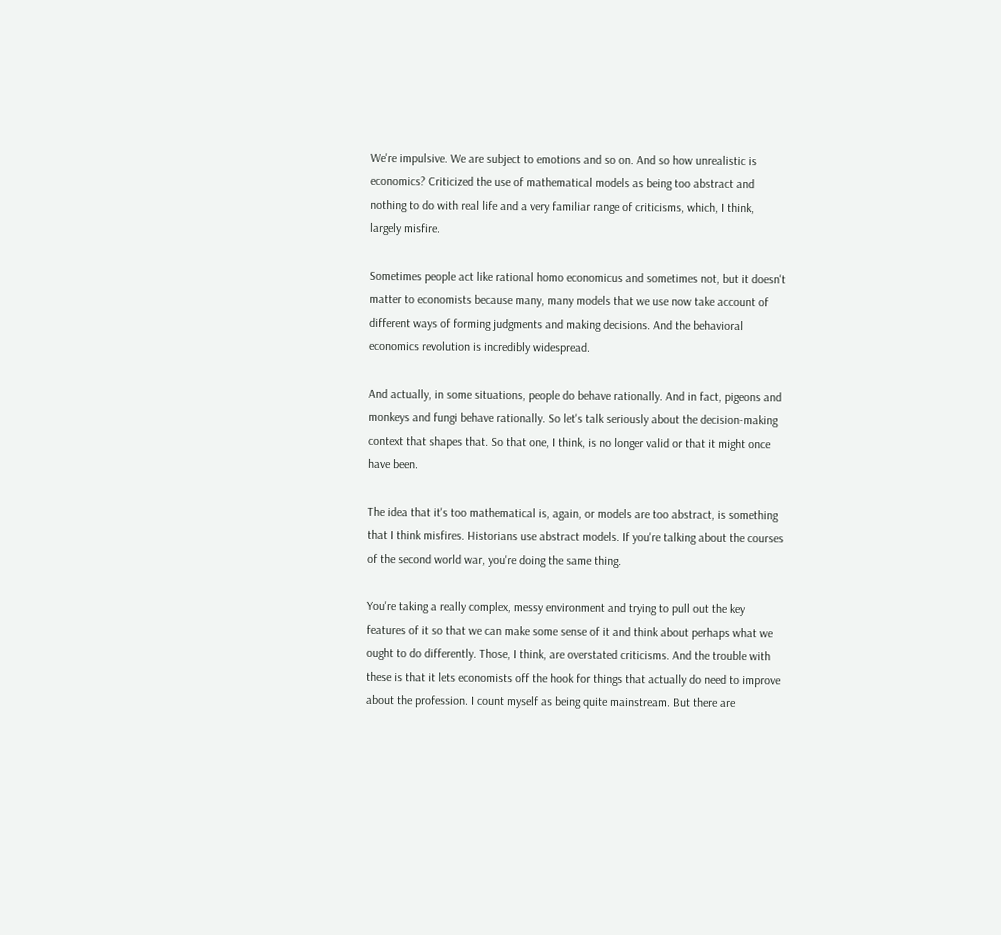We're impulsive. We are subject to emotions and so on. And so how unrealistic is economics? Criticized the use of mathematical models as being too abstract and nothing to do with real life and a very familiar range of criticisms, which, I think, largely misfire.

Sometimes people act like rational homo economicus and sometimes not, but it doesn't matter to economists because many, many models that we use now take account of different ways of forming judgments and making decisions. And the behavioral economics revolution is incredibly widespread.

And actually, in some situations, people do behave rationally. And in fact, pigeons and monkeys and fungi behave rationally. So let's talk seriously about the decision-making context that shapes that. So that one, I think, is no longer valid or that it might once have been.

The idea that it's too mathematical is, again, or models are too abstract, is something that I think misfires. Historians use abstract models. If you're talking about the courses of the second world war, you're doing the same thing.

You're taking a really complex, messy environment and trying to pull out the key features of it so that we can make some sense of it and think about perhaps what we ought to do differently. Those, I think, are overstated criticisms. And the trouble with these is that it lets economists off the hook for things that actually do need to improve about the profession. I count myself as being quite mainstream. But there are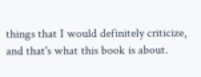things that I would definitely criticize, and that's what this book is about.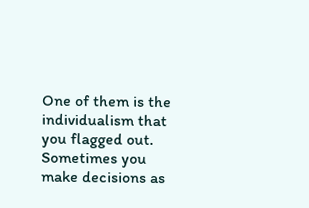One of them is the individualism that you flagged out. Sometimes you make decisions as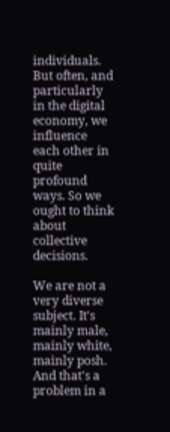individuals. But often, and particularly in the digital economy, we influence each other in quite profound ways. So we ought to think about collective decisions.

We are not a very diverse subject. It's mainly male, mainly white, mainly posh. And that's a problem in a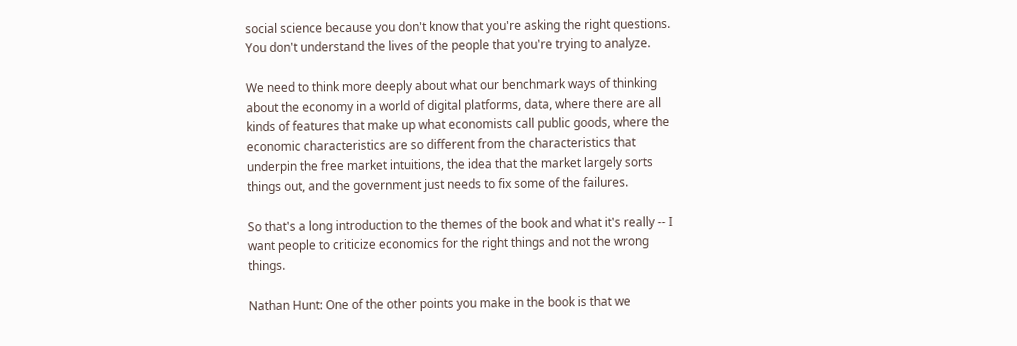social science because you don't know that you're asking the right questions. You don't understand the lives of the people that you're trying to analyze.

We need to think more deeply about what our benchmark ways of thinking about the economy in a world of digital platforms, data, where there are all kinds of features that make up what economists call public goods, where the economic characteristics are so different from the characteristics that underpin the free market intuitions, the idea that the market largely sorts things out, and the government just needs to fix some of the failures.

So that's a long introduction to the themes of the book and what it's really -- I want people to criticize economics for the right things and not the wrong things.

Nathan Hunt: One of the other points you make in the book is that we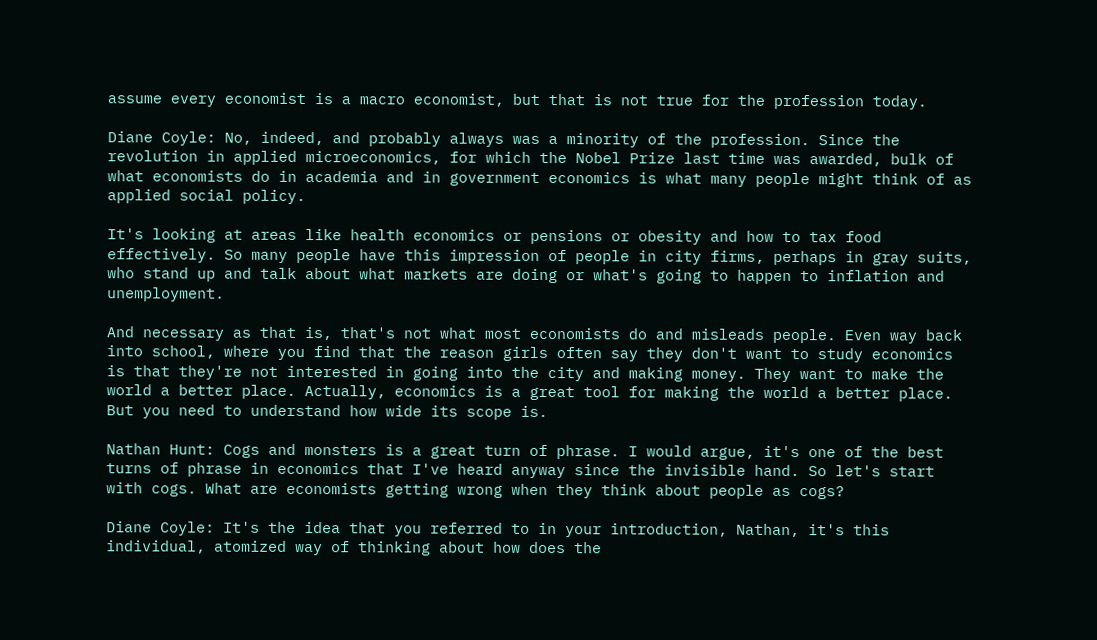assume every economist is a macro economist, but that is not true for the profession today.

Diane Coyle: No, indeed, and probably always was a minority of the profession. Since the revolution in applied microeconomics, for which the Nobel Prize last time was awarded, bulk of what economists do in academia and in government economics is what many people might think of as applied social policy.

It's looking at areas like health economics or pensions or obesity and how to tax food effectively. So many people have this impression of people in city firms, perhaps in gray suits, who stand up and talk about what markets are doing or what's going to happen to inflation and unemployment.

And necessary as that is, that's not what most economists do and misleads people. Even way back into school, where you find that the reason girls often say they don't want to study economics is that they're not interested in going into the city and making money. They want to make the world a better place. Actually, economics is a great tool for making the world a better place. But you need to understand how wide its scope is.

Nathan Hunt: Cogs and monsters is a great turn of phrase. I would argue, it's one of the best turns of phrase in economics that I've heard anyway since the invisible hand. So let's start with cogs. What are economists getting wrong when they think about people as cogs?

Diane Coyle: It's the idea that you referred to in your introduction, Nathan, it's this individual, atomized way of thinking about how does the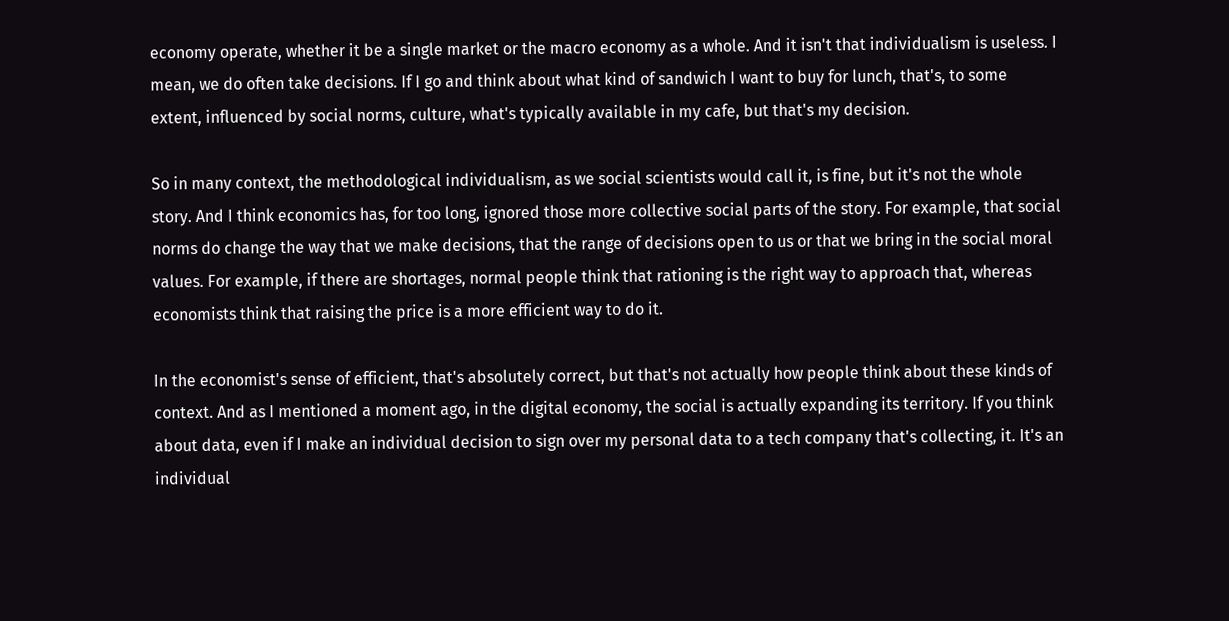economy operate, whether it be a single market or the macro economy as a whole. And it isn't that individualism is useless. I mean, we do often take decisions. If I go and think about what kind of sandwich I want to buy for lunch, that's, to some extent, influenced by social norms, culture, what's typically available in my cafe, but that's my decision.

So in many context, the methodological individualism, as we social scientists would call it, is fine, but it's not the whole story. And I think economics has, for too long, ignored those more collective social parts of the story. For example, that social norms do change the way that we make decisions, that the range of decisions open to us or that we bring in the social moral values. For example, if there are shortages, normal people think that rationing is the right way to approach that, whereas economists think that raising the price is a more efficient way to do it.

In the economist's sense of efficient, that's absolutely correct, but that's not actually how people think about these kinds of context. And as I mentioned a moment ago, in the digital economy, the social is actually expanding its territory. If you think about data, even if I make an individual decision to sign over my personal data to a tech company that's collecting, it. It's an individual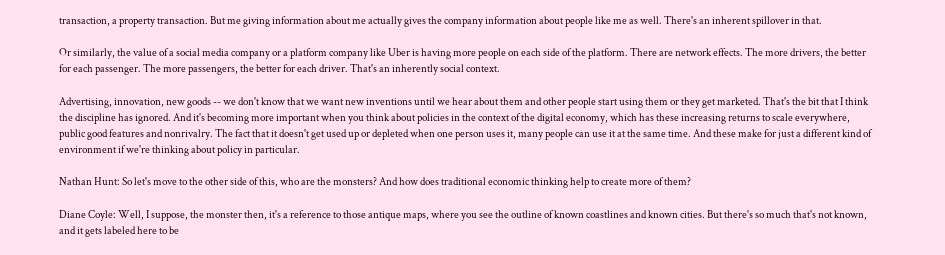transaction, a property transaction. But me giving information about me actually gives the company information about people like me as well. There's an inherent spillover in that.

Or similarly, the value of a social media company or a platform company like Uber is having more people on each side of the platform. There are network effects. The more drivers, the better for each passenger. The more passengers, the better for each driver. That's an inherently social context.

Advertising, innovation, new goods -- we don't know that we want new inventions until we hear about them and other people start using them or they get marketed. That's the bit that I think the discipline has ignored. And it's becoming more important when you think about policies in the context of the digital economy, which has these increasing returns to scale everywhere, public good features and nonrivalry. The fact that it doesn't get used up or depleted when one person uses it, many people can use it at the same time. And these make for just a different kind of environment if we're thinking about policy in particular.

Nathan Hunt: So let's move to the other side of this, who are the monsters? And how does traditional economic thinking help to create more of them?

Diane Coyle: Well, I suppose, the monster then, it's a reference to those antique maps, where you see the outline of known coastlines and known cities. But there's so much that's not known, and it gets labeled here to be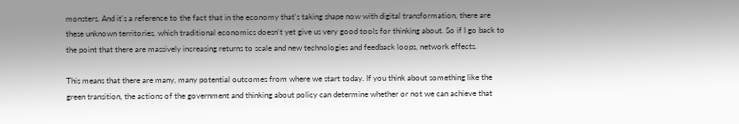monsters. And it's a reference to the fact that in the economy that's taking shape now with digital transformation, there are these unknown territories, which traditional economics doesn't yet give us very good tools for thinking about. So if I go back to the point that there are massively increasing returns to scale and new technologies and feedback loops, network effects.

This means that there are many, many potential outcomes from where we start today. If you think about something like the green transition, the actions of the government and thinking about policy can determine whether or not we can achieve that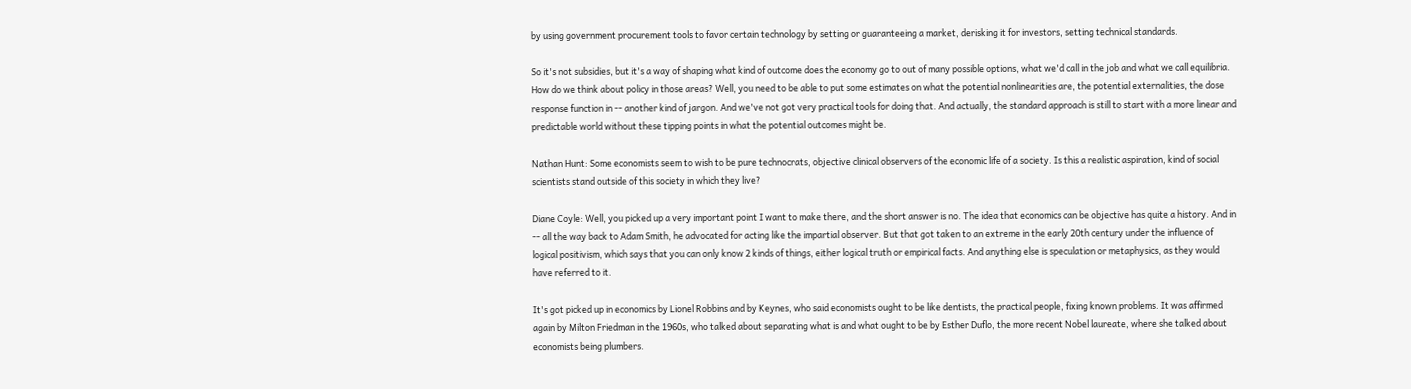by using government procurement tools to favor certain technology by setting or guaranteeing a market, derisking it for investors, setting technical standards.

So it's not subsidies, but it's a way of shaping what kind of outcome does the economy go to out of many possible options, what we'd call in the job and what we call equilibria. How do we think about policy in those areas? Well, you need to be able to put some estimates on what the potential nonlinearities are, the potential externalities, the dose response function in -- another kind of jargon. And we've not got very practical tools for doing that. And actually, the standard approach is still to start with a more linear and predictable world without these tipping points in what the potential outcomes might be.

Nathan Hunt: Some economists seem to wish to be pure technocrats, objective clinical observers of the economic life of a society. Is this a realistic aspiration, kind of social scientists stand outside of this society in which they live?

Diane Coyle: Well, you picked up a very important point I want to make there, and the short answer is no. The idea that economics can be objective has quite a history. And in -- all the way back to Adam Smith, he advocated for acting like the impartial observer. But that got taken to an extreme in the early 20th century under the influence of logical positivism, which says that you can only know 2 kinds of things, either logical truth or empirical facts. And anything else is speculation or metaphysics, as they would have referred to it.

It's got picked up in economics by Lionel Robbins and by Keynes, who said economists ought to be like dentists, the practical people, fixing known problems. It was affirmed again by Milton Friedman in the 1960s, who talked about separating what is and what ought to be by Esther Duflo, the more recent Nobel laureate, where she talked about economists being plumbers.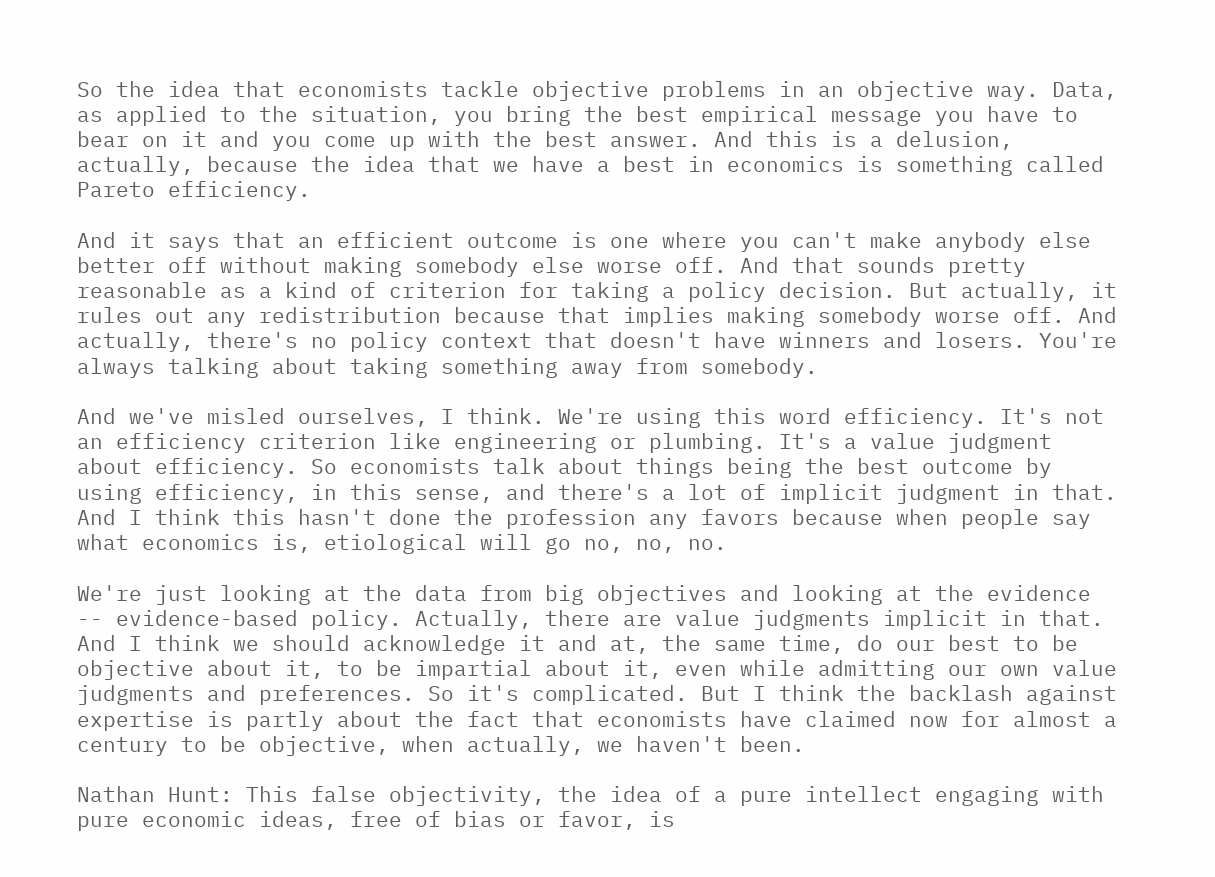So the idea that economists tackle objective problems in an objective way. Data, as applied to the situation, you bring the best empirical message you have to bear on it and you come up with the best answer. And this is a delusion, actually, because the idea that we have a best in economics is something called Pareto efficiency.

And it says that an efficient outcome is one where you can't make anybody else better off without making somebody else worse off. And that sounds pretty reasonable as a kind of criterion for taking a policy decision. But actually, it rules out any redistribution because that implies making somebody worse off. And actually, there's no policy context that doesn't have winners and losers. You're always talking about taking something away from somebody.

And we've misled ourselves, I think. We're using this word efficiency. It's not an efficiency criterion like engineering or plumbing. It's a value judgment about efficiency. So economists talk about things being the best outcome by using efficiency, in this sense, and there's a lot of implicit judgment in that. And I think this hasn't done the profession any favors because when people say what economics is, etiological will go no, no, no.

We're just looking at the data from big objectives and looking at the evidence -- evidence-based policy. Actually, there are value judgments implicit in that. And I think we should acknowledge it and at, the same time, do our best to be objective about it, to be impartial about it, even while admitting our own value judgments and preferences. So it's complicated. But I think the backlash against expertise is partly about the fact that economists have claimed now for almost a century to be objective, when actually, we haven't been.

Nathan Hunt: This false objectivity, the idea of a pure intellect engaging with pure economic ideas, free of bias or favor, is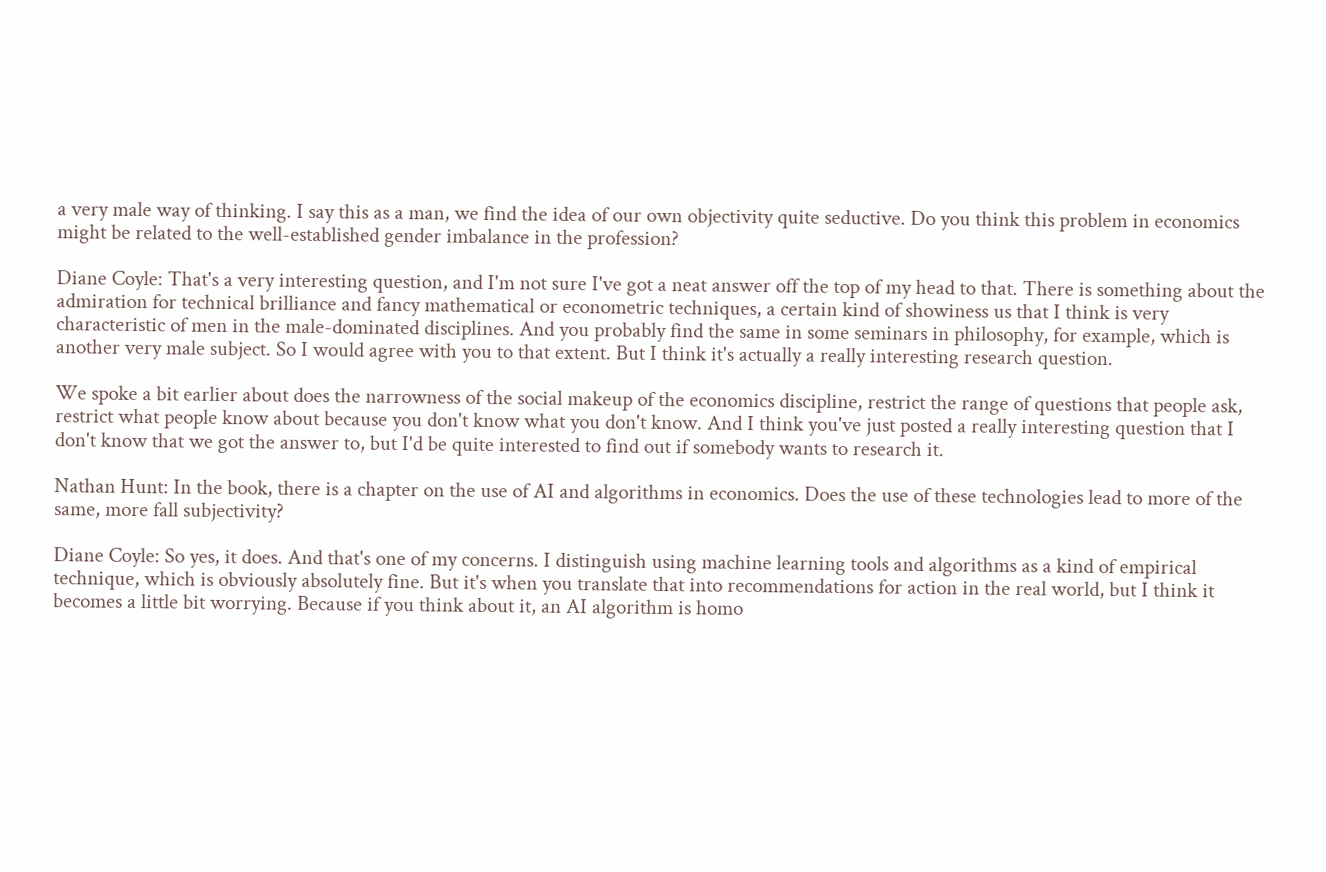a very male way of thinking. I say this as a man, we find the idea of our own objectivity quite seductive. Do you think this problem in economics might be related to the well-established gender imbalance in the profession?

Diane Coyle: That's a very interesting question, and I'm not sure I've got a neat answer off the top of my head to that. There is something about the admiration for technical brilliance and fancy mathematical or econometric techniques, a certain kind of showiness us that I think is very characteristic of men in the male-dominated disciplines. And you probably find the same in some seminars in philosophy, for example, which is another very male subject. So I would agree with you to that extent. But I think it's actually a really interesting research question.

We spoke a bit earlier about does the narrowness of the social makeup of the economics discipline, restrict the range of questions that people ask, restrict what people know about because you don't know what you don't know. And I think you've just posted a really interesting question that I don't know that we got the answer to, but I'd be quite interested to find out if somebody wants to research it.

Nathan Hunt: In the book, there is a chapter on the use of AI and algorithms in economics. Does the use of these technologies lead to more of the same, more fall subjectivity?

Diane Coyle: So yes, it does. And that's one of my concerns. I distinguish using machine learning tools and algorithms as a kind of empirical technique, which is obviously absolutely fine. But it's when you translate that into recommendations for action in the real world, but I think it becomes a little bit worrying. Because if you think about it, an AI algorithm is homo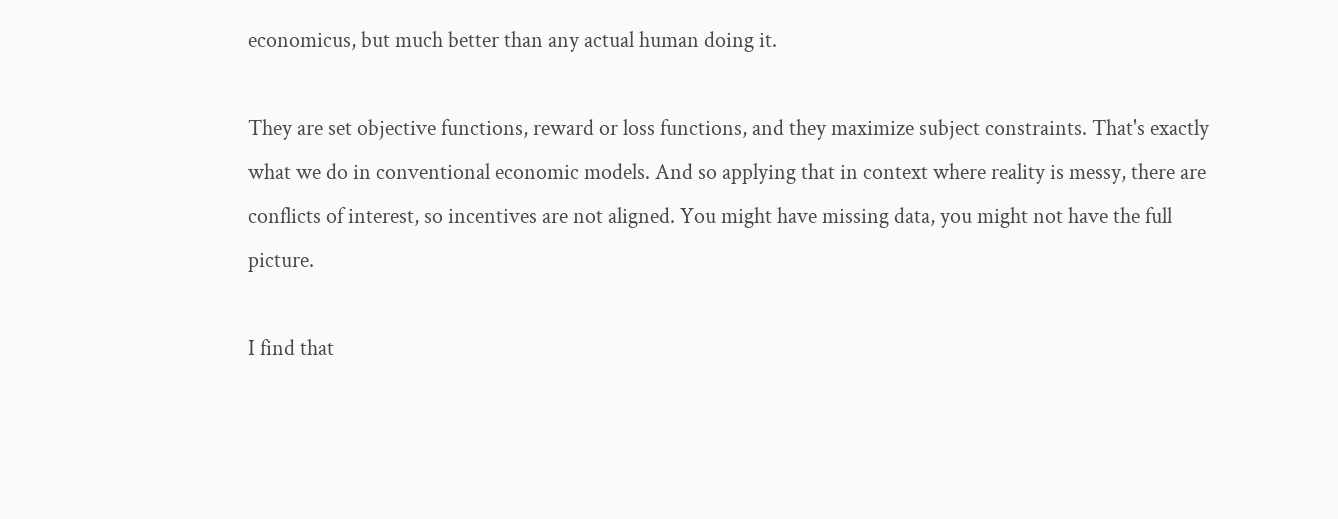economicus, but much better than any actual human doing it.

They are set objective functions, reward or loss functions, and they maximize subject constraints. That's exactly what we do in conventional economic models. And so applying that in context where reality is messy, there are conflicts of interest, so incentives are not aligned. You might have missing data, you might not have the full picture.

I find that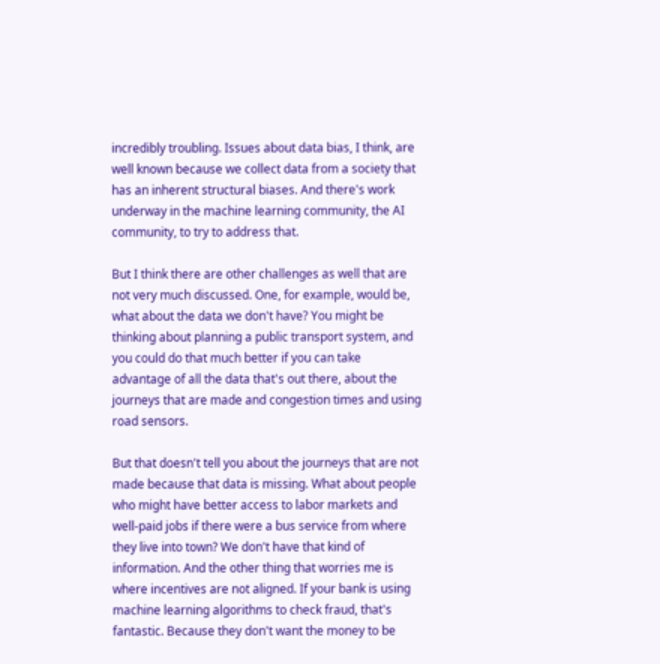incredibly troubling. Issues about data bias, I think, are well known because we collect data from a society that has an inherent structural biases. And there's work underway in the machine learning community, the AI community, to try to address that.

But I think there are other challenges as well that are not very much discussed. One, for example, would be, what about the data we don't have? You might be thinking about planning a public transport system, and you could do that much better if you can take advantage of all the data that's out there, about the journeys that are made and congestion times and using road sensors.

But that doesn't tell you about the journeys that are not made because that data is missing. What about people who might have better access to labor markets and well-paid jobs if there were a bus service from where they live into town? We don't have that kind of information. And the other thing that worries me is where incentives are not aligned. If your bank is using machine learning algorithms to check fraud, that's fantastic. Because they don't want the money to be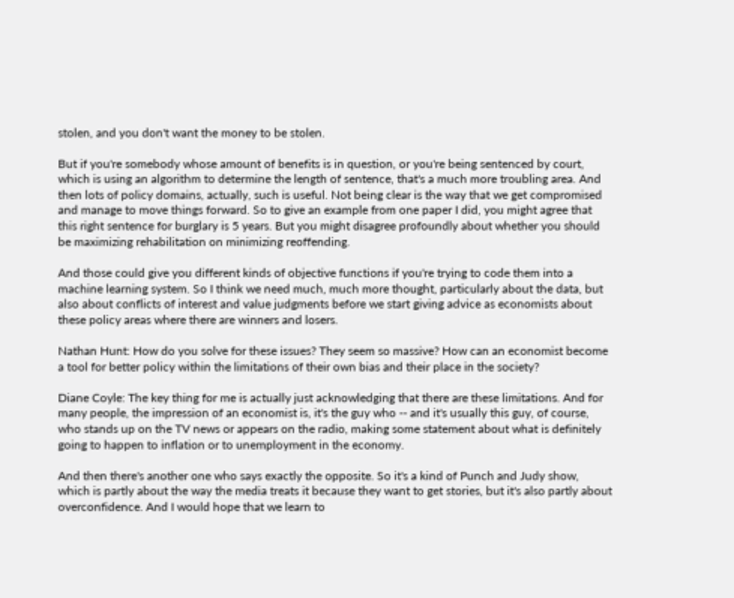stolen, and you don't want the money to be stolen.

But if you're somebody whose amount of benefits is in question, or you're being sentenced by court, which is using an algorithm to determine the length of sentence, that's a much more troubling area. And then lots of policy domains, actually, such is useful. Not being clear is the way that we get compromised and manage to move things forward. So to give an example from one paper I did, you might agree that this right sentence for burglary is 5 years. But you might disagree profoundly about whether you should be maximizing rehabilitation on minimizing reoffending.

And those could give you different kinds of objective functions if you're trying to code them into a machine learning system. So I think we need much, much more thought, particularly about the data, but also about conflicts of interest and value judgments before we start giving advice as economists about these policy areas where there are winners and losers.

Nathan Hunt: How do you solve for these issues? They seem so massive? How can an economist become a tool for better policy within the limitations of their own bias and their place in the society?

Diane Coyle: The key thing for me is actually just acknowledging that there are these limitations. And for many people, the impression of an economist is, it's the guy who -- and it's usually this guy, of course, who stands up on the TV news or appears on the radio, making some statement about what is definitely going to happen to inflation or to unemployment in the economy.

And then there's another one who says exactly the opposite. So it's a kind of Punch and Judy show, which is partly about the way the media treats it because they want to get stories, but it's also partly about overconfidence. And I would hope that we learn to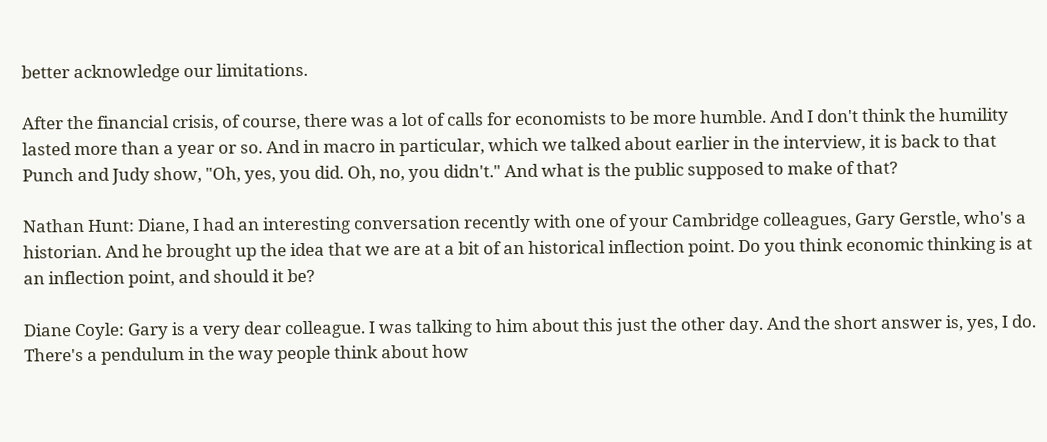better acknowledge our limitations.

After the financial crisis, of course, there was a lot of calls for economists to be more humble. And I don't think the humility lasted more than a year or so. And in macro in particular, which we talked about earlier in the interview, it is back to that Punch and Judy show, "Oh, yes, you did. Oh, no, you didn't." And what is the public supposed to make of that?

Nathan Hunt: Diane, I had an interesting conversation recently with one of your Cambridge colleagues, Gary Gerstle, who's a historian. And he brought up the idea that we are at a bit of an historical inflection point. Do you think economic thinking is at an inflection point, and should it be?

Diane Coyle: Gary is a very dear colleague. I was talking to him about this just the other day. And the short answer is, yes, I do. There's a pendulum in the way people think about how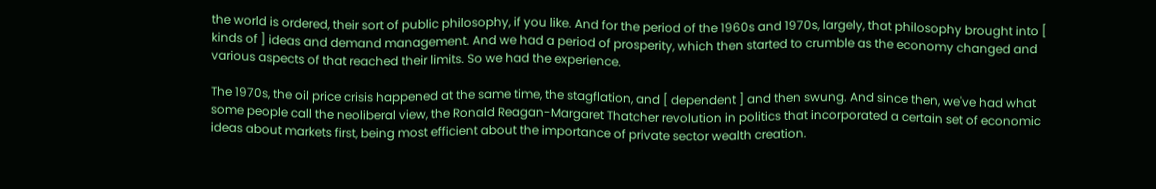the world is ordered, their sort of public philosophy, if you like. And for the period of the 1960s and 1970s, largely, that philosophy brought into [ kinds of ] ideas and demand management. And we had a period of prosperity, which then started to crumble as the economy changed and various aspects of that reached their limits. So we had the experience.

The 1970s, the oil price crisis happened at the same time, the stagflation, and [ dependent ] and then swung. And since then, we've had what some people call the neoliberal view, the Ronald Reagan-Margaret Thatcher revolution in politics that incorporated a certain set of economic ideas about markets first, being most efficient about the importance of private sector wealth creation.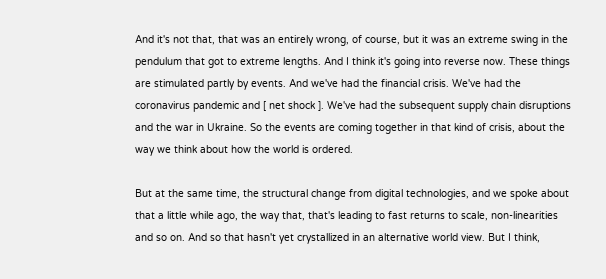And it's not that, that was an entirely wrong, of course, but it was an extreme swing in the pendulum that got to extreme lengths. And I think it's going into reverse now. These things are stimulated partly by events. And we've had the financial crisis. We've had the coronavirus pandemic and [ net shock ]. We've had the subsequent supply chain disruptions and the war in Ukraine. So the events are coming together in that kind of crisis, about the way we think about how the world is ordered.

But at the same time, the structural change from digital technologies, and we spoke about that a little while ago, the way that, that's leading to fast returns to scale, non-linearities and so on. And so that hasn't yet crystallized in an alternative world view. But I think,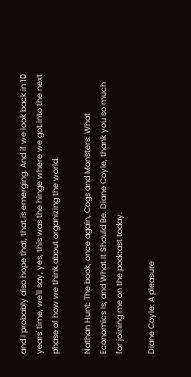and I probably also hope that, that is emerging. And if we look back in 10 years' time, we'll say, yes, this was the hinge where we got into the next phase of how we think about organizing the world.

Nathan Hunt: The book, once again, Cogs and Monsters: What Economics Is, and What It Should Be. Diane Coyle, thank you so much for joining me on the podcast today.

Diane Coyle: A pleasure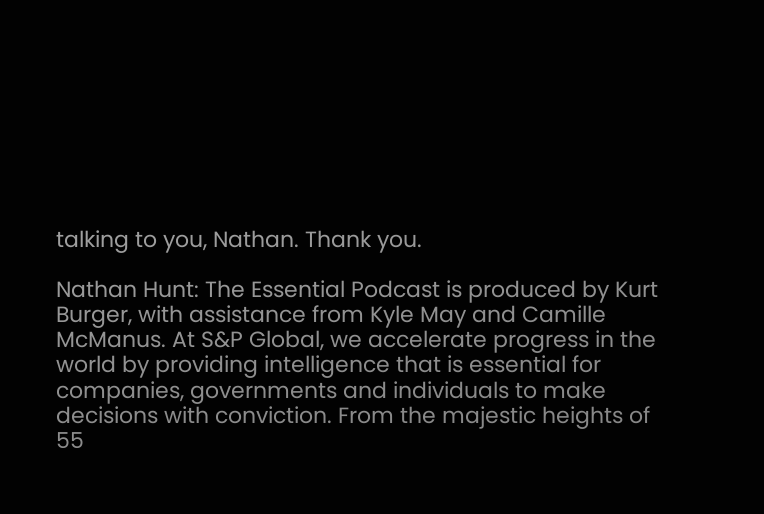talking to you, Nathan. Thank you.

Nathan Hunt: The Essential Podcast is produced by Kurt Burger, with assistance from Kyle May and Camille McManus. At S&P Global, we accelerate progress in the world by providing intelligence that is essential for companies, governments and individuals to make decisions with conviction. From the majestic heights of 55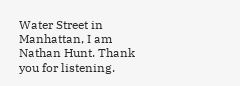Water Street in Manhattan, I am Nathan Hunt. Thank you for listening.